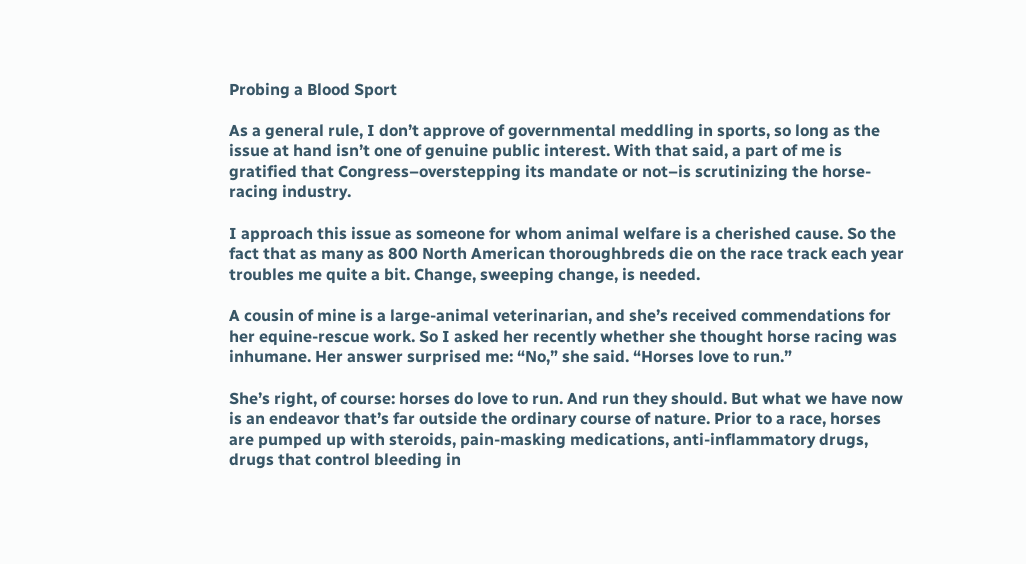Probing a Blood Sport

As a general rule, I don’t approve of governmental meddling in sports, so long as the issue at hand isn’t one of genuine public interest. With that said, a part of me is gratified that Congress–overstepping its mandate or not–is scrutinizing the horse-racing industry.

I approach this issue as someone for whom animal welfare is a cherished cause. So the fact that as many as 800 North American thoroughbreds die on the race track each year troubles me quite a bit. Change, sweeping change, is needed.

A cousin of mine is a large-animal veterinarian, and she’s received commendations for her equine-rescue work. So I asked her recently whether she thought horse racing was inhumane. Her answer surprised me: “No,” she said. “Horses love to run.”

She’s right, of course: horses do love to run. And run they should. But what we have now is an endeavor that’s far outside the ordinary course of nature. Prior to a race, horses are pumped up with steroids, pain-masking medications, anti-inflammatory drugs, drugs that control bleeding in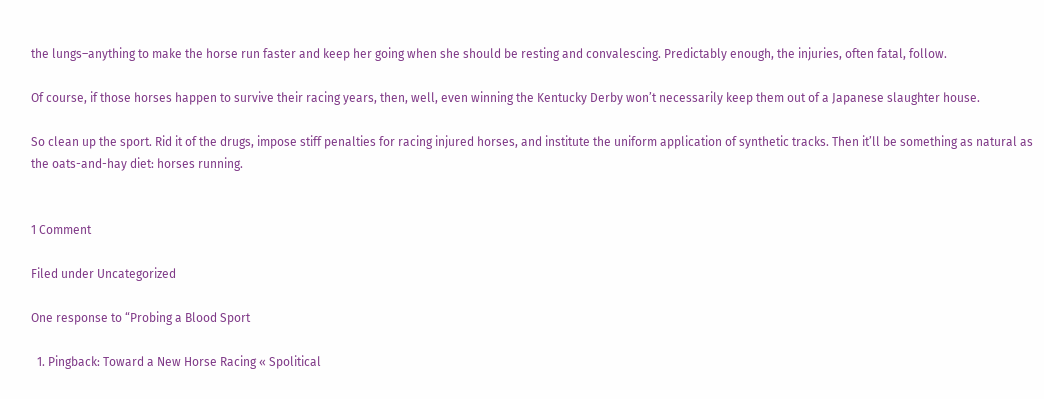the lungs–anything to make the horse run faster and keep her going when she should be resting and convalescing. Predictably enough, the injuries, often fatal, follow.

Of course, if those horses happen to survive their racing years, then, well, even winning the Kentucky Derby won’t necessarily keep them out of a Japanese slaughter house.

So clean up the sport. Rid it of the drugs, impose stiff penalties for racing injured horses, and institute the uniform application of synthetic tracks. Then it’ll be something as natural as the oats-and-hay diet: horses running.


1 Comment

Filed under Uncategorized

One response to “Probing a Blood Sport

  1. Pingback: Toward a New Horse Racing « Spolitical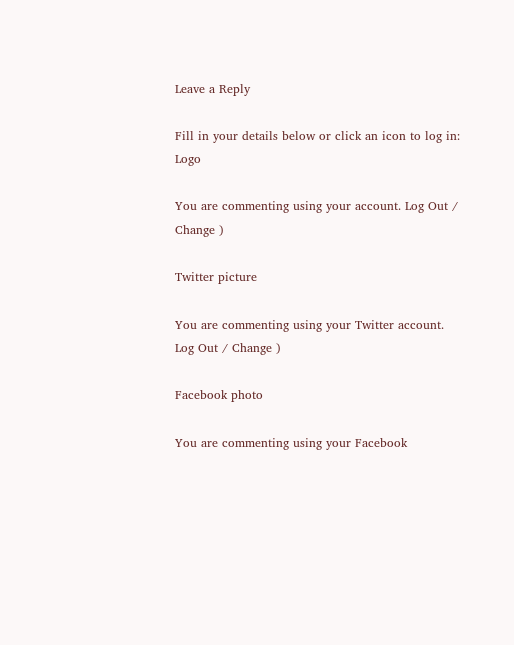Leave a Reply

Fill in your details below or click an icon to log in: Logo

You are commenting using your account. Log Out / Change )

Twitter picture

You are commenting using your Twitter account. Log Out / Change )

Facebook photo

You are commenting using your Facebook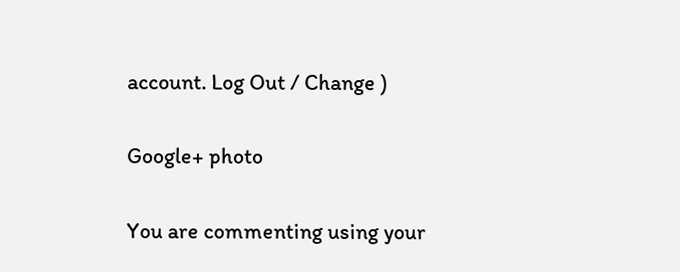account. Log Out / Change )

Google+ photo

You are commenting using your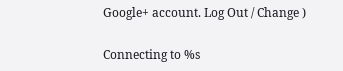Google+ account. Log Out / Change )

Connecting to %s